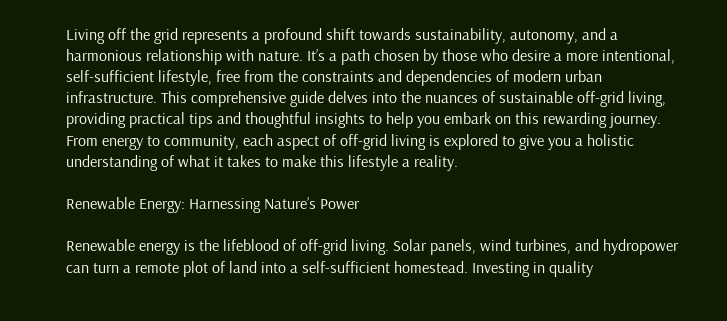Living off the grid represents a profound shift towards sustainability, autonomy, and a harmonious relationship with nature. It’s a path chosen by those who desire a more intentional, self-sufficient lifestyle, free from the constraints and dependencies of modern urban infrastructure. This comprehensive guide delves into the nuances of sustainable off-grid living, providing practical tips and thoughtful insights to help you embark on this rewarding journey. From energy to community, each aspect of off-grid living is explored to give you a holistic understanding of what it takes to make this lifestyle a reality.

Renewable Energy: Harnessing Nature’s Power

Renewable energy is the lifeblood of off-grid living. Solar panels, wind turbines, and hydropower can turn a remote plot of land into a self-sufficient homestead. Investing in quality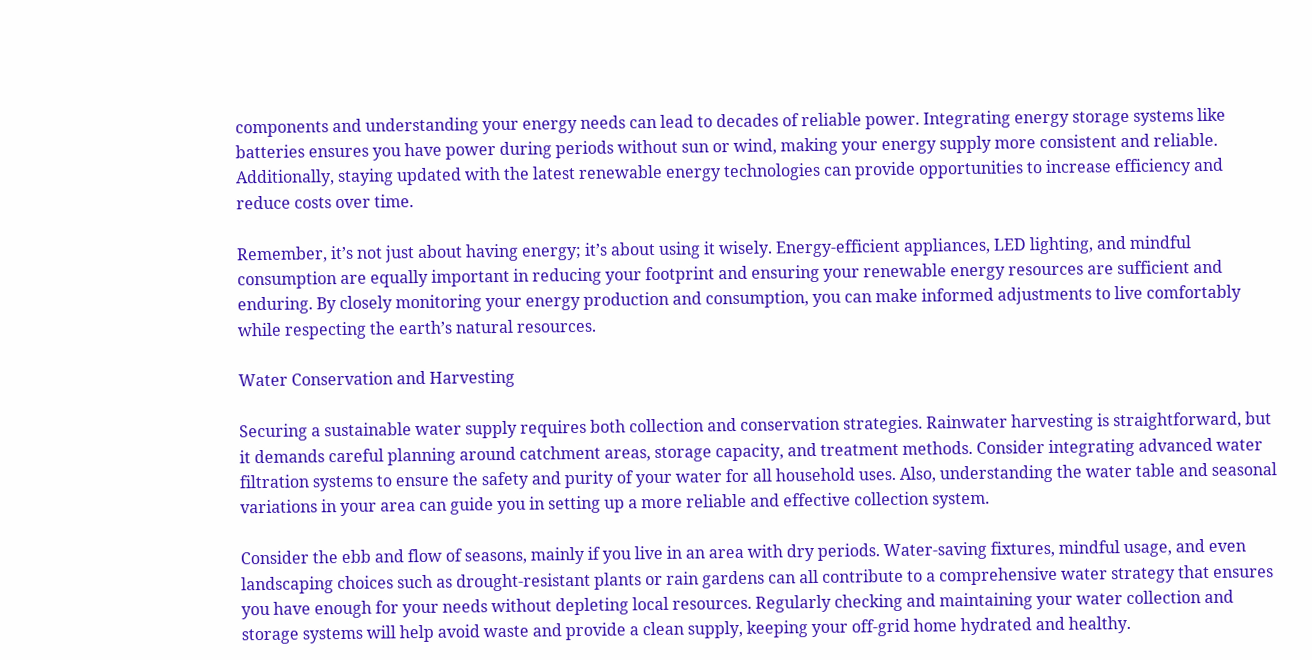components and understanding your energy needs can lead to decades of reliable power. Integrating energy storage systems like batteries ensures you have power during periods without sun or wind, making your energy supply more consistent and reliable. Additionally, staying updated with the latest renewable energy technologies can provide opportunities to increase efficiency and reduce costs over time.

Remember, it’s not just about having energy; it’s about using it wisely. Energy-efficient appliances, LED lighting, and mindful consumption are equally important in reducing your footprint and ensuring your renewable energy resources are sufficient and enduring. By closely monitoring your energy production and consumption, you can make informed adjustments to live comfortably while respecting the earth’s natural resources.

Water Conservation and Harvesting

Securing a sustainable water supply requires both collection and conservation strategies. Rainwater harvesting is straightforward, but it demands careful planning around catchment areas, storage capacity, and treatment methods. Consider integrating advanced water filtration systems to ensure the safety and purity of your water for all household uses. Also, understanding the water table and seasonal variations in your area can guide you in setting up a more reliable and effective collection system.

Consider the ebb and flow of seasons, mainly if you live in an area with dry periods. Water-saving fixtures, mindful usage, and even landscaping choices such as drought-resistant plants or rain gardens can all contribute to a comprehensive water strategy that ensures you have enough for your needs without depleting local resources. Regularly checking and maintaining your water collection and storage systems will help avoid waste and provide a clean supply, keeping your off-grid home hydrated and healthy.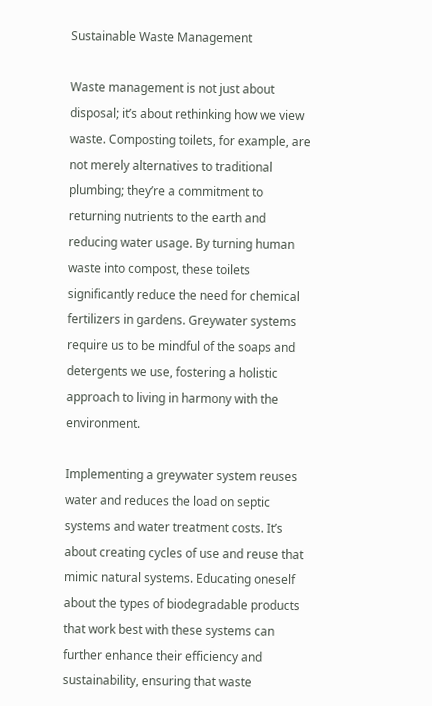Sustainable Waste Management

Waste management is not just about disposal; it’s about rethinking how we view waste. Composting toilets, for example, are not merely alternatives to traditional plumbing; they’re a commitment to returning nutrients to the earth and reducing water usage. By turning human waste into compost, these toilets significantly reduce the need for chemical fertilizers in gardens. Greywater systems require us to be mindful of the soaps and detergents we use, fostering a holistic approach to living in harmony with the environment.

Implementing a greywater system reuses water and reduces the load on septic systems and water treatment costs. It’s about creating cycles of use and reuse that mimic natural systems. Educating oneself about the types of biodegradable products that work best with these systems can further enhance their efficiency and sustainability, ensuring that waste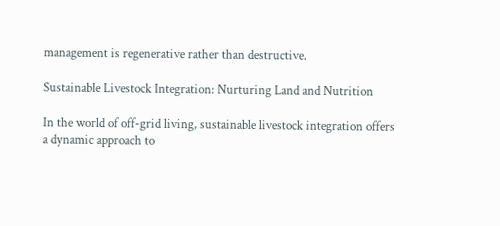management is regenerative rather than destructive.

Sustainable Livestock Integration: Nurturing Land and Nutrition

In the world of off-grid living, sustainable livestock integration offers a dynamic approach to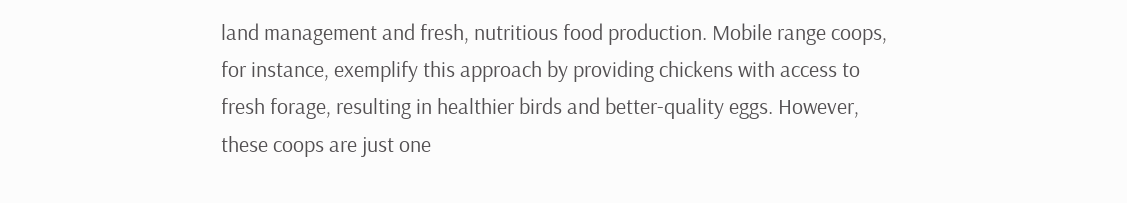land management and fresh, nutritious food production. Mobile range coops, for instance, exemplify this approach by providing chickens with access to fresh forage, resulting in healthier birds and better-quality eggs. However, these coops are just one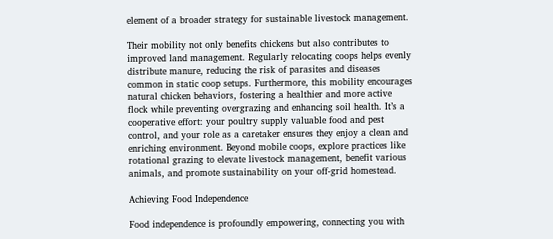element of a broader strategy for sustainable livestock management.

Their mobility not only benefits chickens but also contributes to improved land management. Regularly relocating coops helps evenly distribute manure, reducing the risk of parasites and diseases common in static coop setups. Furthermore, this mobility encourages natural chicken behaviors, fostering a healthier and more active flock while preventing overgrazing and enhancing soil health. It’s a cooperative effort: your poultry supply valuable food and pest control, and your role as a caretaker ensures they enjoy a clean and enriching environment. Beyond mobile coops, explore practices like rotational grazing to elevate livestock management, benefit various animals, and promote sustainability on your off-grid homestead.

Achieving Food Independence

Food independence is profoundly empowering, connecting you with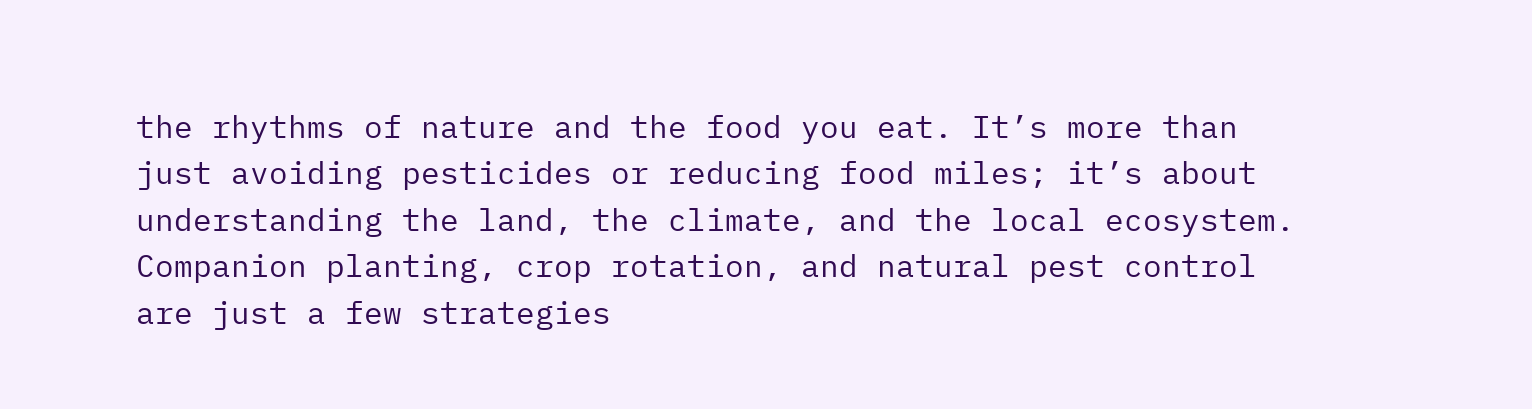the rhythms of nature and the food you eat. It’s more than just avoiding pesticides or reducing food miles; it’s about understanding the land, the climate, and the local ecosystem. Companion planting, crop rotation, and natural pest control are just a few strategies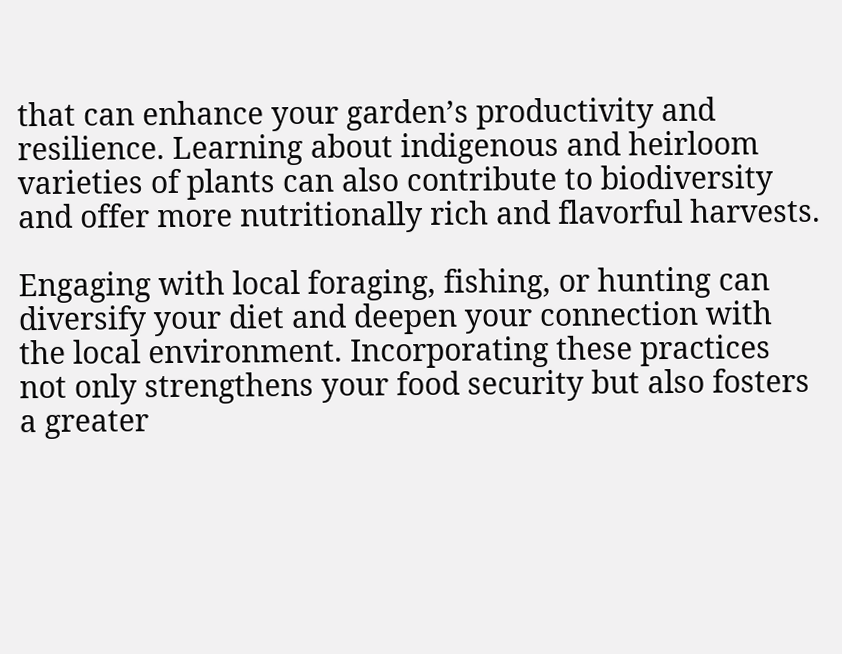that can enhance your garden’s productivity and resilience. Learning about indigenous and heirloom varieties of plants can also contribute to biodiversity and offer more nutritionally rich and flavorful harvests.

Engaging with local foraging, fishing, or hunting can diversify your diet and deepen your connection with the local environment. Incorporating these practices not only strengthens your food security but also fosters a greater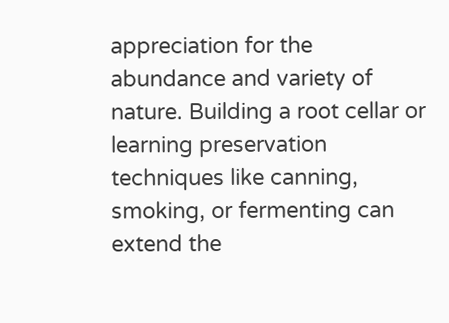appreciation for the abundance and variety of nature. Building a root cellar or learning preservation techniques like canning, smoking, or fermenting can extend the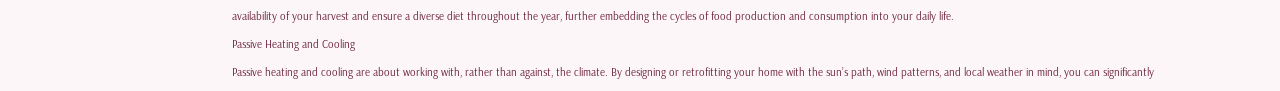availability of your harvest and ensure a diverse diet throughout the year, further embedding the cycles of food production and consumption into your daily life.

Passive Heating and Cooling

Passive heating and cooling are about working with, rather than against, the climate. By designing or retrofitting your home with the sun’s path, wind patterns, and local weather in mind, you can significantly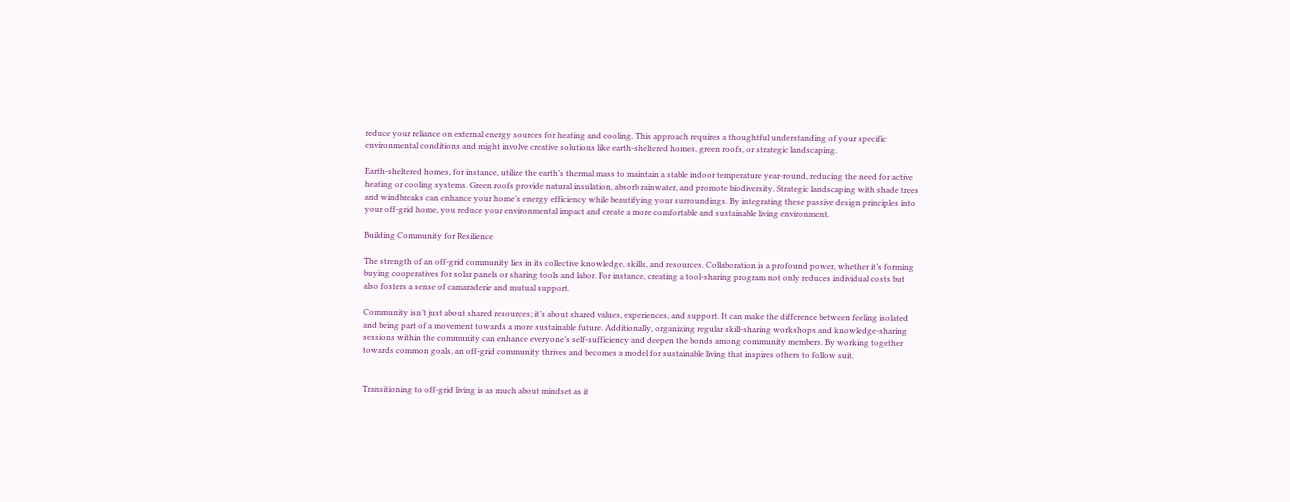reduce your reliance on external energy sources for heating and cooling. This approach requires a thoughtful understanding of your specific environmental conditions and might involve creative solutions like earth-sheltered homes, green roofs, or strategic landscaping.

Earth-sheltered homes, for instance, utilize the earth’s thermal mass to maintain a stable indoor temperature year-round, reducing the need for active heating or cooling systems. Green roofs provide natural insulation, absorb rainwater, and promote biodiversity. Strategic landscaping with shade trees and windbreaks can enhance your home’s energy efficiency while beautifying your surroundings. By integrating these passive design principles into your off-grid home, you reduce your environmental impact and create a more comfortable and sustainable living environment.

Building Community for Resilience

The strength of an off-grid community lies in its collective knowledge, skills, and resources. Collaboration is a profound power, whether it’s forming buying cooperatives for solar panels or sharing tools and labor. For instance, creating a tool-sharing program not only reduces individual costs but also fosters a sense of camaraderie and mutual support.

Community isn’t just about shared resources; it’s about shared values, experiences, and support. It can make the difference between feeling isolated and being part of a movement towards a more sustainable future. Additionally, organizing regular skill-sharing workshops and knowledge-sharing sessions within the community can enhance everyone’s self-sufficiency and deepen the bonds among community members. By working together towards common goals, an off-grid community thrives and becomes a model for sustainable living that inspires others to follow suit.


Transitioning to off-grid living is as much about mindset as it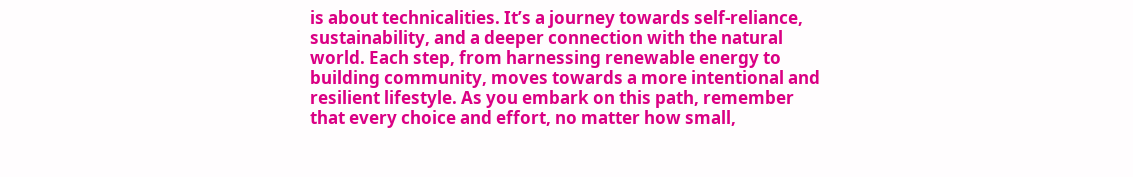is about technicalities. It’s a journey towards self-reliance, sustainability, and a deeper connection with the natural world. Each step, from harnessing renewable energy to building community, moves towards a more intentional and resilient lifestyle. As you embark on this path, remember that every choice and effort, no matter how small,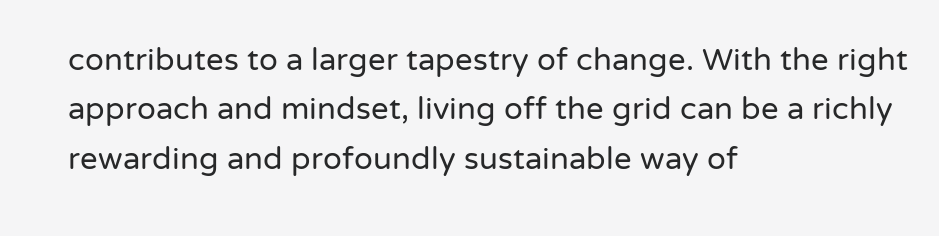contributes to a larger tapestry of change. With the right approach and mindset, living off the grid can be a richly rewarding and profoundly sustainable way of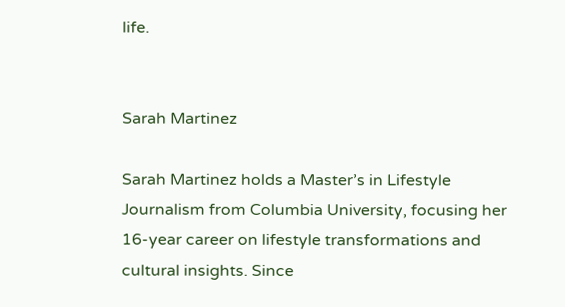life.


Sarah Martinez

Sarah Martinez holds a Master’s in Lifestyle Journalism from Columbia University, focusing her 16-year career on lifestyle transformations and cultural insights. Since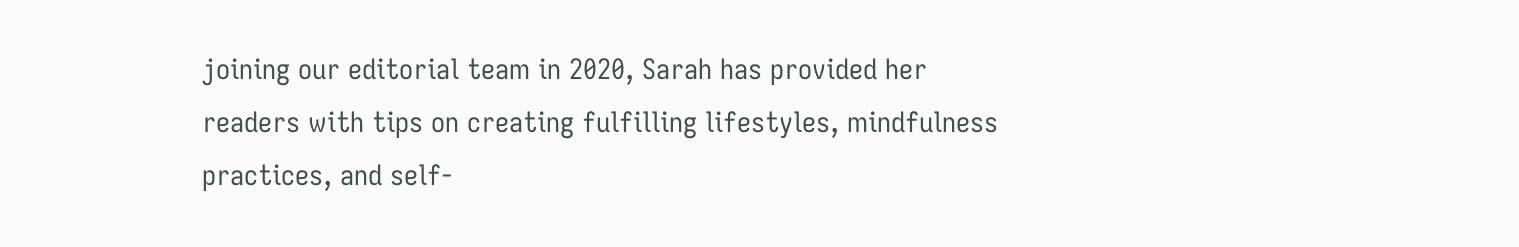joining our editorial team in 2020, Sarah has provided her readers with tips on creating fulfilling lifestyles, mindfulness practices, and self-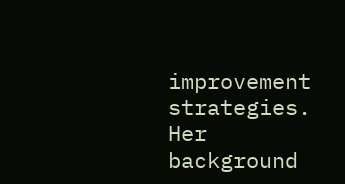improvement strategies. Her background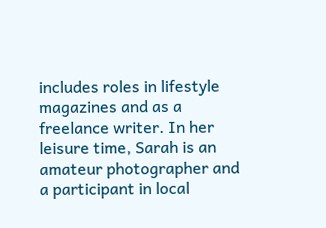includes roles in lifestyle magazines and as a freelance writer. In her leisure time, Sarah is an amateur photographer and a participant in local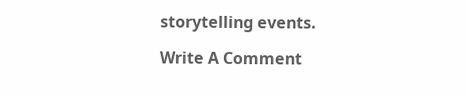storytelling events.

Write A Comment